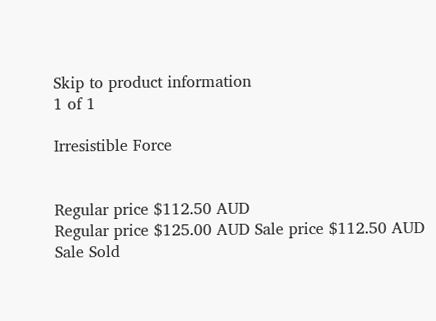Skip to product information
1 of 1

Irresistible Force


Regular price $112.50 AUD
Regular price $125.00 AUD Sale price $112.50 AUD
Sale Sold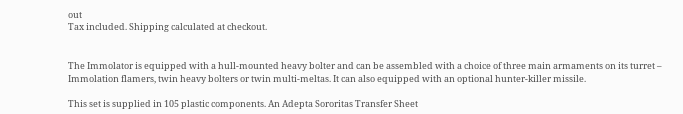out
Tax included. Shipping calculated at checkout.


The Immolator is equipped with a hull-mounted heavy bolter and can be assembled with a choice of three main armaments on its turret – Immolation flamers, twin heavy bolters or twin multi-meltas. It can also equipped with an optional hunter-killer missile.

This set is supplied in 105 plastic components. An Adepta Sororitas Transfer Sheet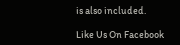is also included.

Like Us On Facebook